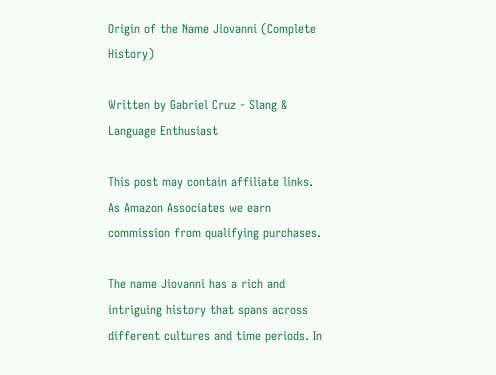Origin of the Name Jiovanni (Complete History)

Written by Gabriel Cruz - Slang & Language Enthusiast

This post may contain affiliate links. As Amazon Associates we earn commission from qualifying purchases.

The name Jiovanni has a rich and intriguing history that spans across different cultures and time periods. In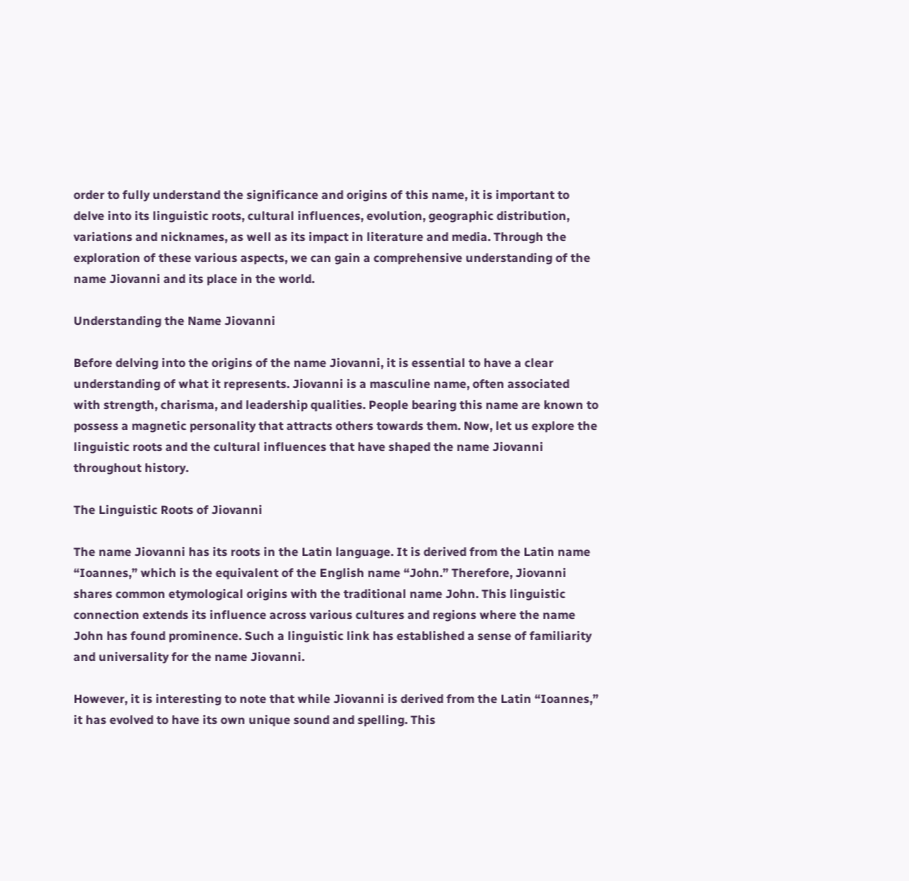order to fully understand the significance and origins of this name, it is important to delve into its linguistic roots, cultural influences, evolution, geographic distribution, variations and nicknames, as well as its impact in literature and media. Through the exploration of these various aspects, we can gain a comprehensive understanding of the name Jiovanni and its place in the world.

Understanding the Name Jiovanni

Before delving into the origins of the name Jiovanni, it is essential to have a clear understanding of what it represents. Jiovanni is a masculine name, often associated with strength, charisma, and leadership qualities. People bearing this name are known to possess a magnetic personality that attracts others towards them. Now, let us explore the linguistic roots and the cultural influences that have shaped the name Jiovanni throughout history.

The Linguistic Roots of Jiovanni

The name Jiovanni has its roots in the Latin language. It is derived from the Latin name “Ioannes,” which is the equivalent of the English name “John.” Therefore, Jiovanni shares common etymological origins with the traditional name John. This linguistic connection extends its influence across various cultures and regions where the name John has found prominence. Such a linguistic link has established a sense of familiarity and universality for the name Jiovanni.

However, it is interesting to note that while Jiovanni is derived from the Latin “Ioannes,” it has evolved to have its own unique sound and spelling. This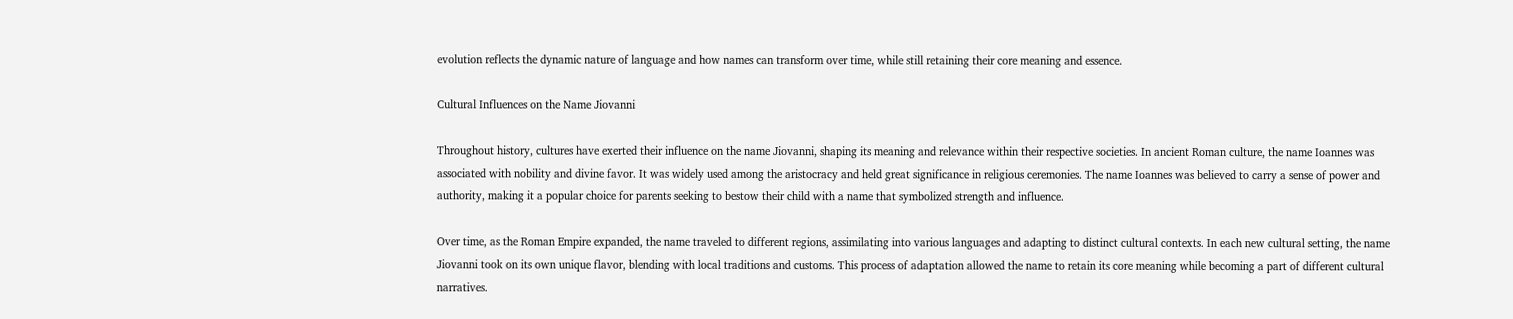evolution reflects the dynamic nature of language and how names can transform over time, while still retaining their core meaning and essence.

Cultural Influences on the Name Jiovanni

Throughout history, cultures have exerted their influence on the name Jiovanni, shaping its meaning and relevance within their respective societies. In ancient Roman culture, the name Ioannes was associated with nobility and divine favor. It was widely used among the aristocracy and held great significance in religious ceremonies. The name Ioannes was believed to carry a sense of power and authority, making it a popular choice for parents seeking to bestow their child with a name that symbolized strength and influence.

Over time, as the Roman Empire expanded, the name traveled to different regions, assimilating into various languages and adapting to distinct cultural contexts. In each new cultural setting, the name Jiovanni took on its own unique flavor, blending with local traditions and customs. This process of adaptation allowed the name to retain its core meaning while becoming a part of different cultural narratives.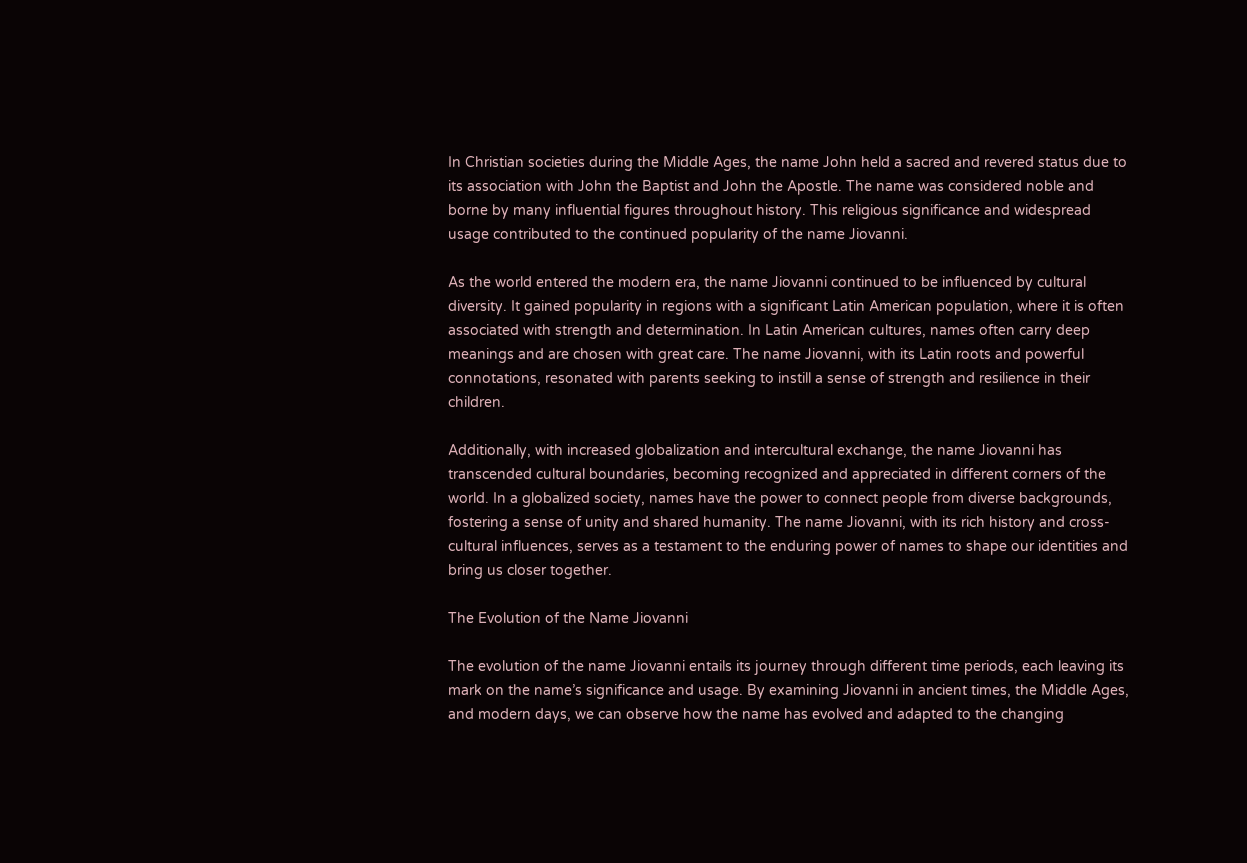In Christian societies during the Middle Ages, the name John held a sacred and revered status due to its association with John the Baptist and John the Apostle. The name was considered noble and borne by many influential figures throughout history. This religious significance and widespread usage contributed to the continued popularity of the name Jiovanni.

As the world entered the modern era, the name Jiovanni continued to be influenced by cultural diversity. It gained popularity in regions with a significant Latin American population, where it is often associated with strength and determination. In Latin American cultures, names often carry deep meanings and are chosen with great care. The name Jiovanni, with its Latin roots and powerful connotations, resonated with parents seeking to instill a sense of strength and resilience in their children.

Additionally, with increased globalization and intercultural exchange, the name Jiovanni has transcended cultural boundaries, becoming recognized and appreciated in different corners of the world. In a globalized society, names have the power to connect people from diverse backgrounds, fostering a sense of unity and shared humanity. The name Jiovanni, with its rich history and cross-cultural influences, serves as a testament to the enduring power of names to shape our identities and bring us closer together.

The Evolution of the Name Jiovanni

The evolution of the name Jiovanni entails its journey through different time periods, each leaving its mark on the name’s significance and usage. By examining Jiovanni in ancient times, the Middle Ages, and modern days, we can observe how the name has evolved and adapted to the changing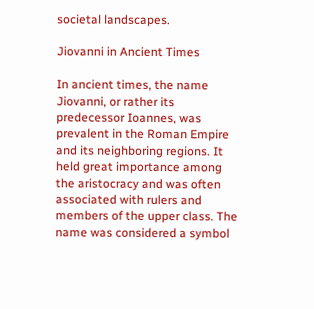societal landscapes.

Jiovanni in Ancient Times

In ancient times, the name Jiovanni, or rather its predecessor Ioannes, was prevalent in the Roman Empire and its neighboring regions. It held great importance among the aristocracy and was often associated with rulers and members of the upper class. The name was considered a symbol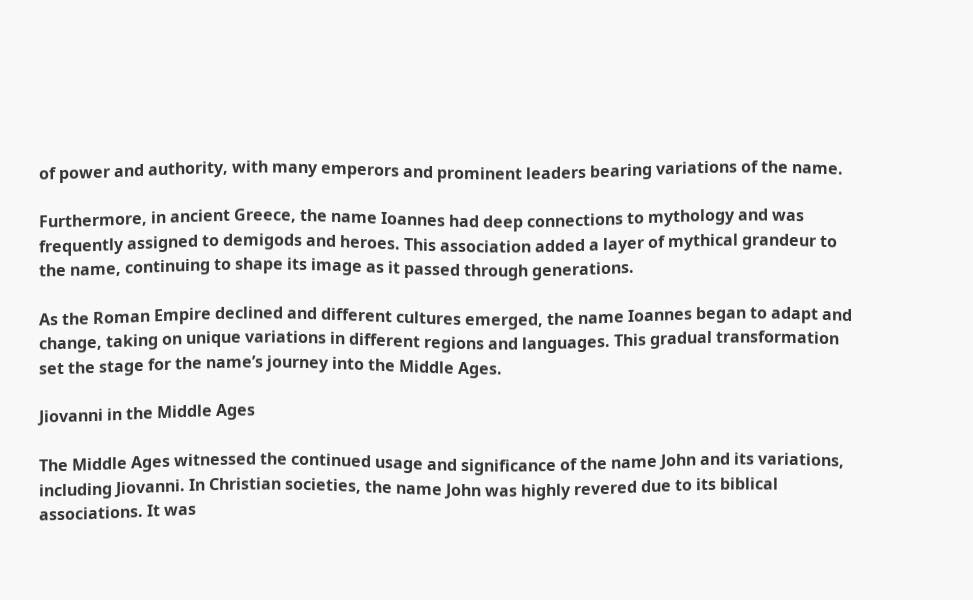of power and authority, with many emperors and prominent leaders bearing variations of the name.

Furthermore, in ancient Greece, the name Ioannes had deep connections to mythology and was frequently assigned to demigods and heroes. This association added a layer of mythical grandeur to the name, continuing to shape its image as it passed through generations.

As the Roman Empire declined and different cultures emerged, the name Ioannes began to adapt and change, taking on unique variations in different regions and languages. This gradual transformation set the stage for the name’s journey into the Middle Ages.

Jiovanni in the Middle Ages

The Middle Ages witnessed the continued usage and significance of the name John and its variations, including Jiovanni. In Christian societies, the name John was highly revered due to its biblical associations. It was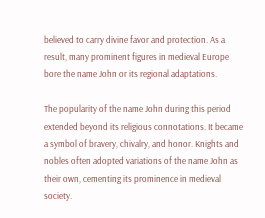believed to carry divine favor and protection. As a result, many prominent figures in medieval Europe bore the name John or its regional adaptations.

The popularity of the name John during this period extended beyond its religious connotations. It became a symbol of bravery, chivalry, and honor. Knights and nobles often adopted variations of the name John as their own, cementing its prominence in medieval society.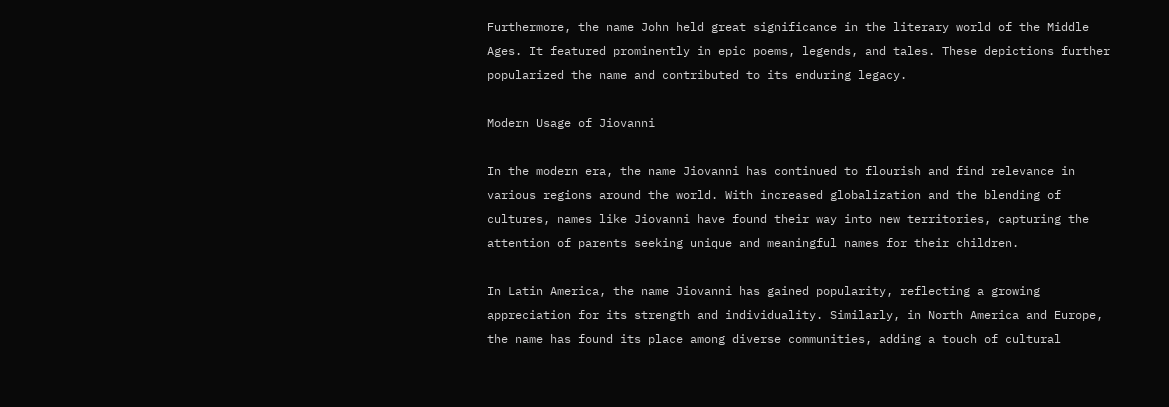Furthermore, the name John held great significance in the literary world of the Middle Ages. It featured prominently in epic poems, legends, and tales. These depictions further popularized the name and contributed to its enduring legacy.

Modern Usage of Jiovanni

In the modern era, the name Jiovanni has continued to flourish and find relevance in various regions around the world. With increased globalization and the blending of cultures, names like Jiovanni have found their way into new territories, capturing the attention of parents seeking unique and meaningful names for their children.

In Latin America, the name Jiovanni has gained popularity, reflecting a growing appreciation for its strength and individuality. Similarly, in North America and Europe, the name has found its place among diverse communities, adding a touch of cultural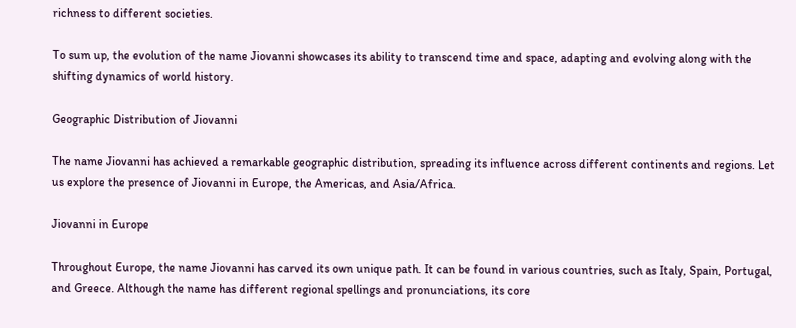richness to different societies.

To sum up, the evolution of the name Jiovanni showcases its ability to transcend time and space, adapting and evolving along with the shifting dynamics of world history.

Geographic Distribution of Jiovanni

The name Jiovanni has achieved a remarkable geographic distribution, spreading its influence across different continents and regions. Let us explore the presence of Jiovanni in Europe, the Americas, and Asia/Africa.

Jiovanni in Europe

Throughout Europe, the name Jiovanni has carved its own unique path. It can be found in various countries, such as Italy, Spain, Portugal, and Greece. Although the name has different regional spellings and pronunciations, its core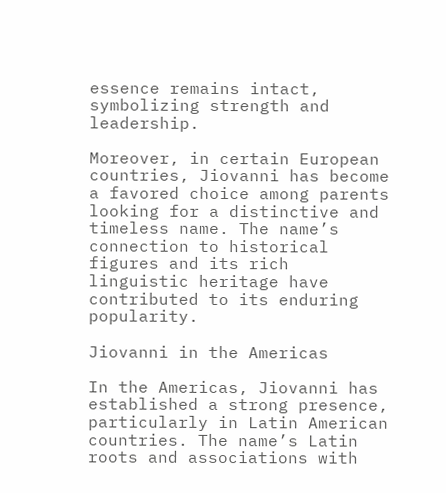essence remains intact, symbolizing strength and leadership.

Moreover, in certain European countries, Jiovanni has become a favored choice among parents looking for a distinctive and timeless name. The name’s connection to historical figures and its rich linguistic heritage have contributed to its enduring popularity.

Jiovanni in the Americas

In the Americas, Jiovanni has established a strong presence, particularly in Latin American countries. The name’s Latin roots and associations with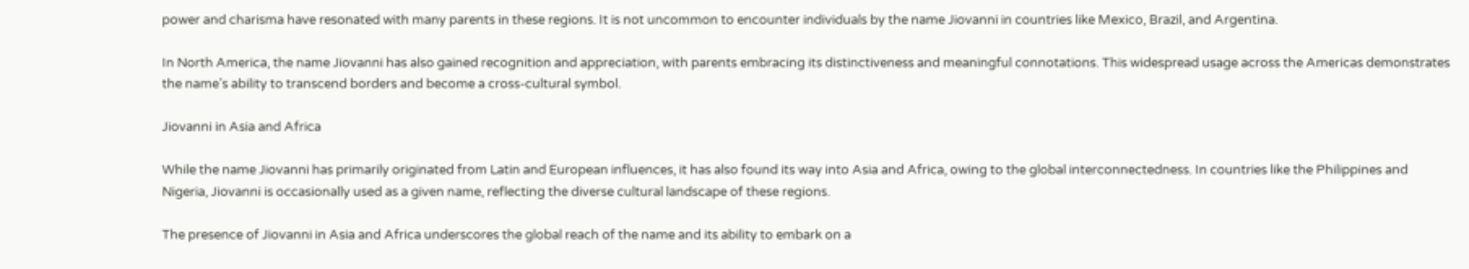power and charisma have resonated with many parents in these regions. It is not uncommon to encounter individuals by the name Jiovanni in countries like Mexico, Brazil, and Argentina.

In North America, the name Jiovanni has also gained recognition and appreciation, with parents embracing its distinctiveness and meaningful connotations. This widespread usage across the Americas demonstrates the name’s ability to transcend borders and become a cross-cultural symbol.

Jiovanni in Asia and Africa

While the name Jiovanni has primarily originated from Latin and European influences, it has also found its way into Asia and Africa, owing to the global interconnectedness. In countries like the Philippines and Nigeria, Jiovanni is occasionally used as a given name, reflecting the diverse cultural landscape of these regions.

The presence of Jiovanni in Asia and Africa underscores the global reach of the name and its ability to embark on a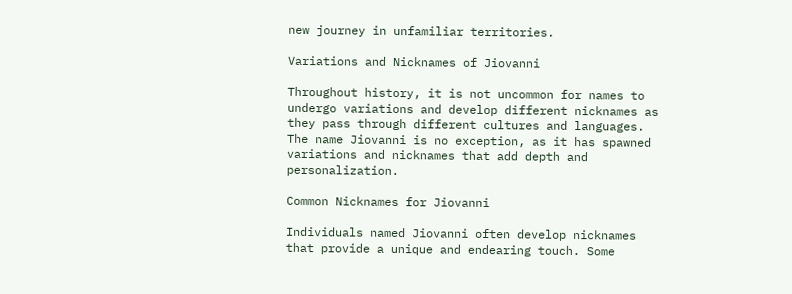new journey in unfamiliar territories.

Variations and Nicknames of Jiovanni

Throughout history, it is not uncommon for names to undergo variations and develop different nicknames as they pass through different cultures and languages. The name Jiovanni is no exception, as it has spawned variations and nicknames that add depth and personalization.

Common Nicknames for Jiovanni

Individuals named Jiovanni often develop nicknames that provide a unique and endearing touch. Some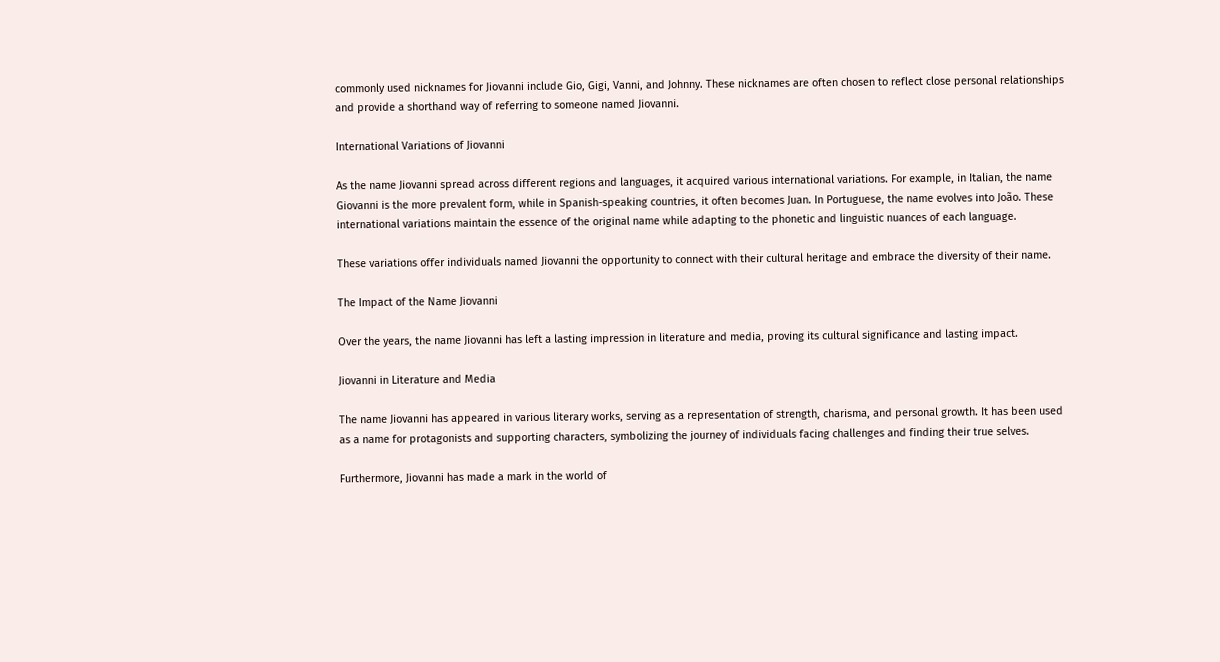commonly used nicknames for Jiovanni include Gio, Gigi, Vanni, and Johnny. These nicknames are often chosen to reflect close personal relationships and provide a shorthand way of referring to someone named Jiovanni.

International Variations of Jiovanni

As the name Jiovanni spread across different regions and languages, it acquired various international variations. For example, in Italian, the name Giovanni is the more prevalent form, while in Spanish-speaking countries, it often becomes Juan. In Portuguese, the name evolves into João. These international variations maintain the essence of the original name while adapting to the phonetic and linguistic nuances of each language.

These variations offer individuals named Jiovanni the opportunity to connect with their cultural heritage and embrace the diversity of their name.

The Impact of the Name Jiovanni

Over the years, the name Jiovanni has left a lasting impression in literature and media, proving its cultural significance and lasting impact.

Jiovanni in Literature and Media

The name Jiovanni has appeared in various literary works, serving as a representation of strength, charisma, and personal growth. It has been used as a name for protagonists and supporting characters, symbolizing the journey of individuals facing challenges and finding their true selves.

Furthermore, Jiovanni has made a mark in the world of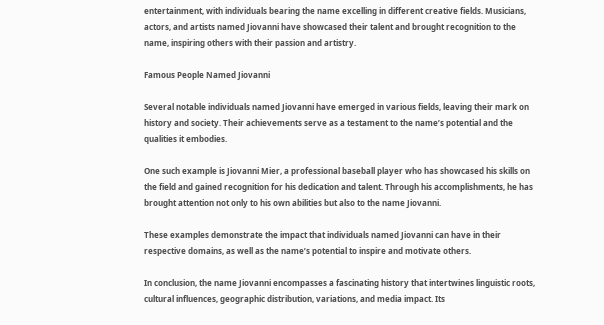entertainment, with individuals bearing the name excelling in different creative fields. Musicians, actors, and artists named Jiovanni have showcased their talent and brought recognition to the name, inspiring others with their passion and artistry.

Famous People Named Jiovanni

Several notable individuals named Jiovanni have emerged in various fields, leaving their mark on history and society. Their achievements serve as a testament to the name’s potential and the qualities it embodies.

One such example is Jiovanni Mier, a professional baseball player who has showcased his skills on the field and gained recognition for his dedication and talent. Through his accomplishments, he has brought attention not only to his own abilities but also to the name Jiovanni.

These examples demonstrate the impact that individuals named Jiovanni can have in their respective domains, as well as the name’s potential to inspire and motivate others.

In conclusion, the name Jiovanni encompasses a fascinating history that intertwines linguistic roots, cultural influences, geographic distribution, variations, and media impact. Its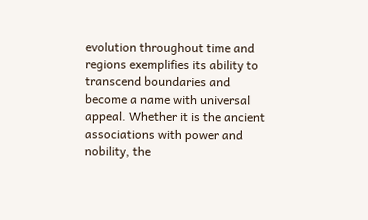evolution throughout time and regions exemplifies its ability to transcend boundaries and become a name with universal appeal. Whether it is the ancient associations with power and nobility, the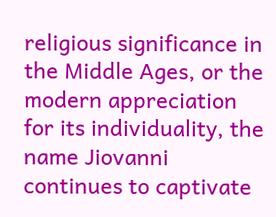religious significance in the Middle Ages, or the modern appreciation for its individuality, the name Jiovanni continues to captivate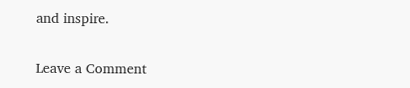and inspire.

Leave a Comment